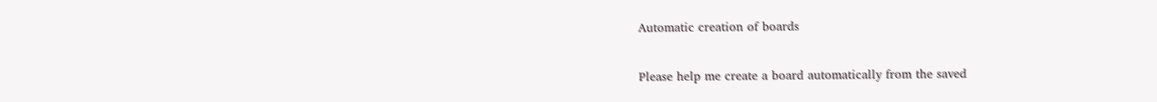Automatic creation of boards

Please help me create a board automatically from the saved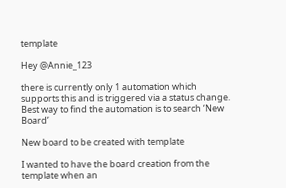template

Hey @Annie_123

there is currently only 1 automation which supports this and is triggered via a status change. Best way to find the automation is to search ‘New Board’

New board to be created with template

I wanted to have the board creation from the template when an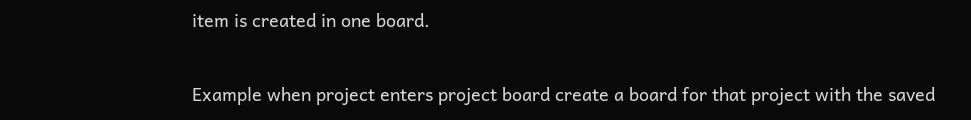item is created in one board.

Example when project enters project board create a board for that project with the saved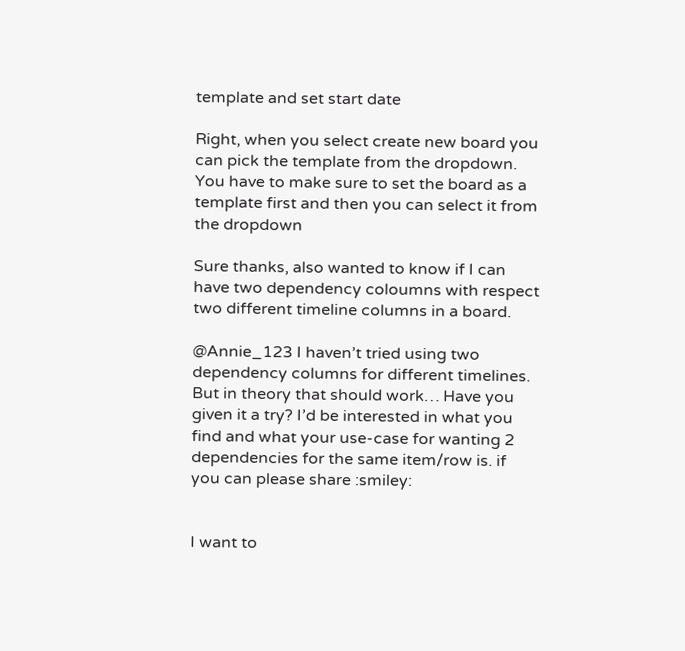template and set start date

Right, when you select create new board you can pick the template from the dropdown. You have to make sure to set the board as a template first and then you can select it from the dropdown

Sure thanks, also wanted to know if I can have two dependency coloumns with respect two different timeline columns in a board.

@Annie_123 I haven’t tried using two dependency columns for different timelines. But in theory that should work… Have you given it a try? I’d be interested in what you find and what your use-case for wanting 2 dependencies for the same item/row is. if you can please share :smiley:


I want to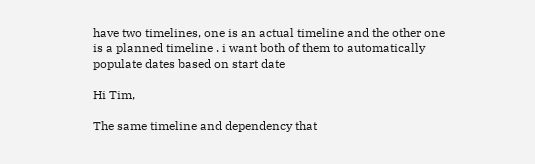have two timelines, one is an actual timeline and the other one is a planned timeline . i want both of them to automatically populate dates based on start date

Hi Tim,

The same timeline and dependency that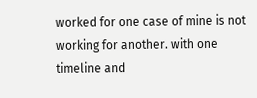worked for one case of mine is not working for another. with one timeline and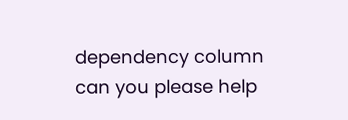dependency column can you please help